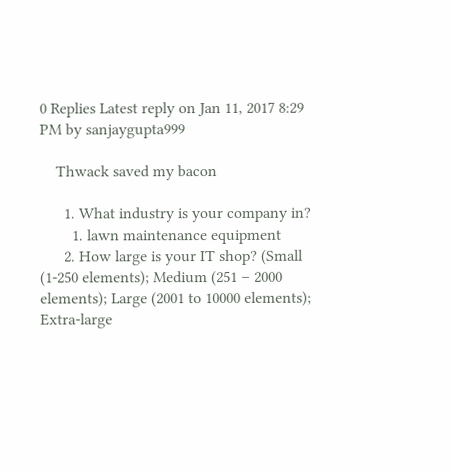0 Replies Latest reply on Jan 11, 2017 8:29 PM by sanjaygupta999

    Thwack saved my bacon

      1. What industry is your company in?
        1. lawn maintenance equipment
      2. How large is your IT shop? (Small (1-250 elements); Medium (251 – 2000 elements); Large (2001 to 10000 elements); Extra-large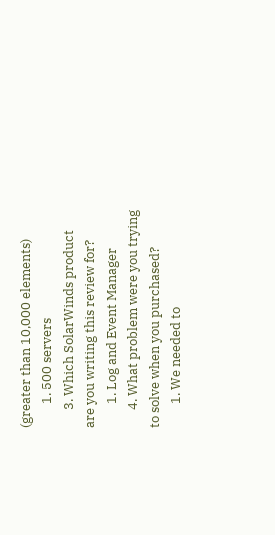(greater than 10,000 elements)
        1. 500 servers
      3. Which SolarWinds product are you writing this review for?
        1. Log and Event Manager
      4. What problem were you trying to solve when you purchased?
        1. We needed to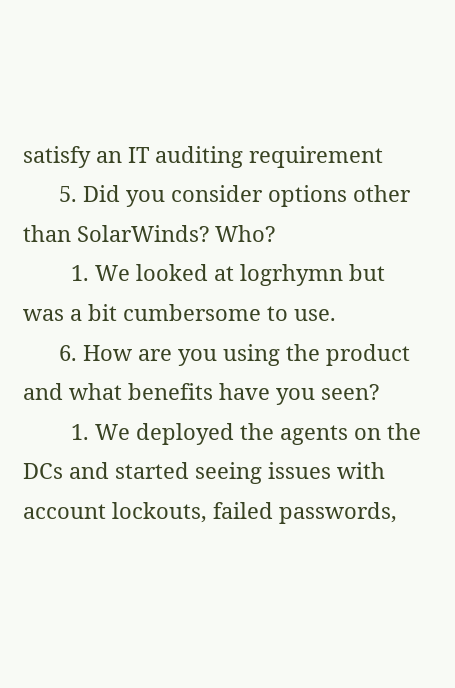satisfy an IT auditing requirement
      5. Did you consider options other than SolarWinds? Who?
        1. We looked at logrhymn but was a bit cumbersome to use.
      6. How are you using the product and what benefits have you seen?
        1. We deployed the agents on the DCs and started seeing issues with account lockouts, failed passwords,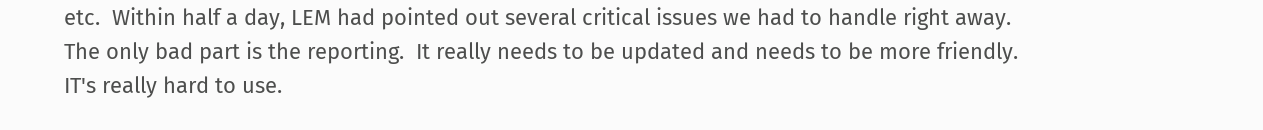etc.  Within half a day, LEM had pointed out several critical issues we had to handle right away.  The only bad part is the reporting.  It really needs to be updated and needs to be more friendly.  IT's really hard to use.